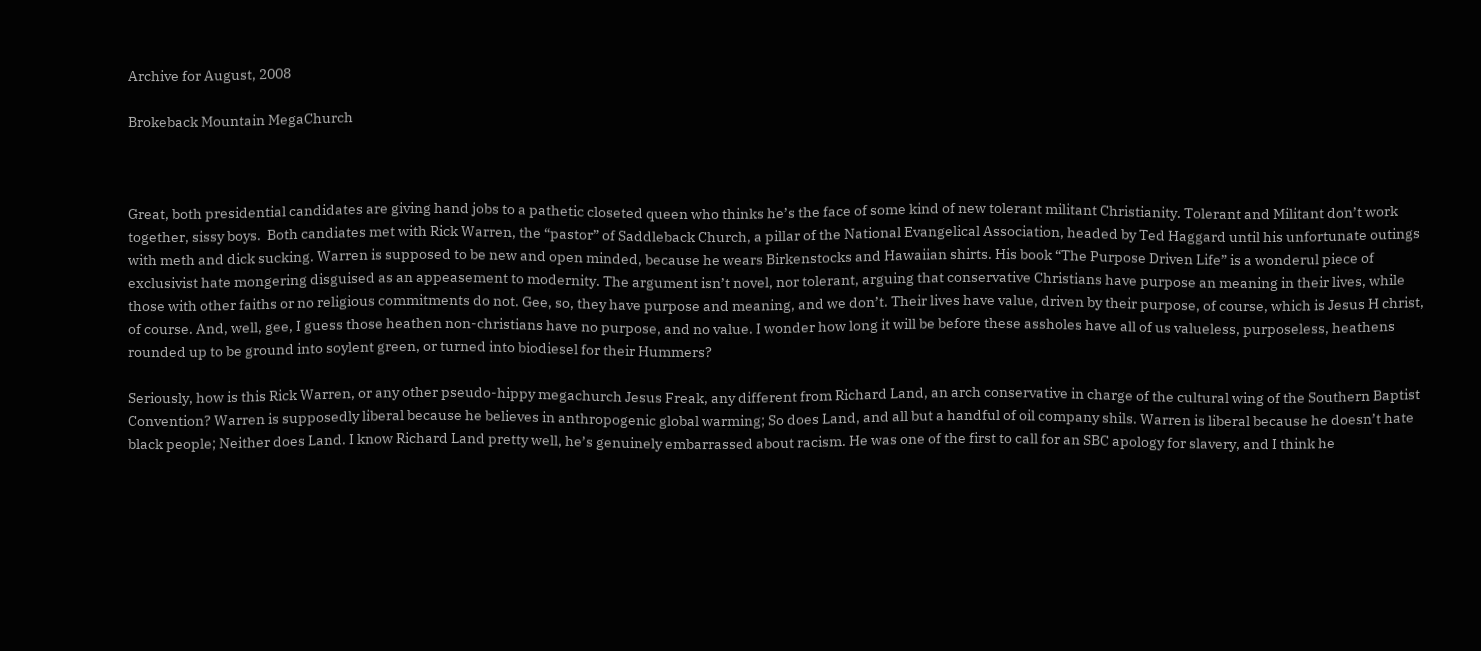Archive for August, 2008

Brokeback Mountain MegaChurch



Great, both presidential candidates are giving hand jobs to a pathetic closeted queen who thinks he’s the face of some kind of new tolerant militant Christianity. Tolerant and Militant don’t work together, sissy boys.  Both candiates met with Rick Warren, the “pastor” of Saddleback Church, a pillar of the National Evangelical Association, headed by Ted Haggard until his unfortunate outings with meth and dick sucking. Warren is supposed to be new and open minded, because he wears Birkenstocks and Hawaiian shirts. His book “The Purpose Driven Life” is a wonderul piece of exclusivist hate mongering disguised as an appeasement to modernity. The argument isn’t novel, nor tolerant, arguing that conservative Christians have purpose an meaning in their lives, while those with other faiths or no religious commitments do not. Gee, so, they have purpose and meaning, and we don’t. Their lives have value, driven by their purpose, of course, which is Jesus H christ, of course. And, well, gee, I guess those heathen non-christians have no purpose, and no value. I wonder how long it will be before these assholes have all of us valueless, purposeless, heathens rounded up to be ground into soylent green, or turned into biodiesel for their Hummers?

Seriously, how is this Rick Warren, or any other pseudo-hippy megachurch Jesus Freak, any different from Richard Land, an arch conservative in charge of the cultural wing of the Southern Baptist Convention? Warren is supposedly liberal because he believes in anthropogenic global warming; So does Land, and all but a handful of oil company shils. Warren is liberal because he doesn’t hate black people; Neither does Land. I know Richard Land pretty well, he’s genuinely embarrassed about racism. He was one of the first to call for an SBC apology for slavery, and I think he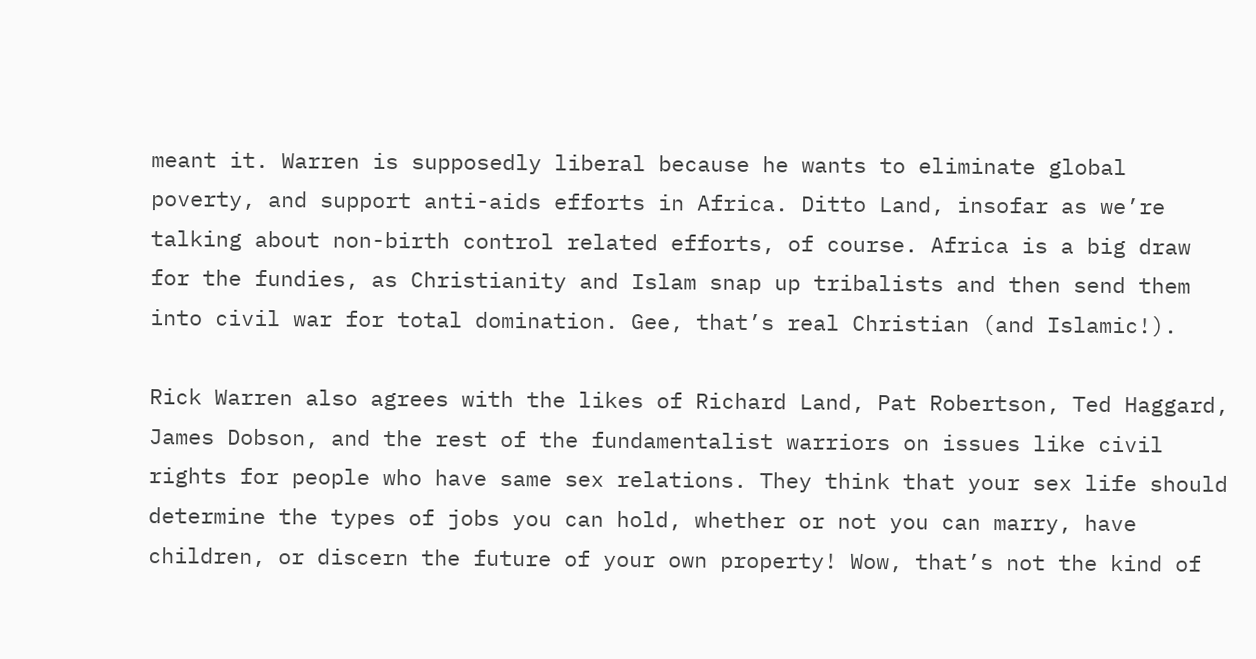meant it. Warren is supposedly liberal because he wants to eliminate global poverty, and support anti-aids efforts in Africa. Ditto Land, insofar as we’re talking about non-birth control related efforts, of course. Africa is a big draw for the fundies, as Christianity and Islam snap up tribalists and then send them into civil war for total domination. Gee, that’s real Christian (and Islamic!).

Rick Warren also agrees with the likes of Richard Land, Pat Robertson, Ted Haggard, James Dobson, and the rest of the fundamentalist warriors on issues like civil rights for people who have same sex relations. They think that your sex life should determine the types of jobs you can hold, whether or not you can marry, have children, or discern the future of your own property! Wow, that’s not the kind of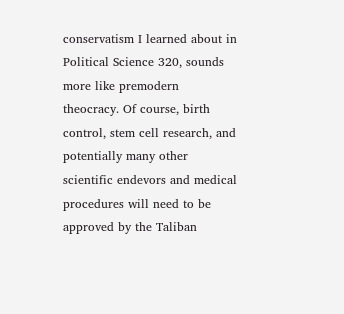conservatism I learned about in Political Science 320, sounds more like premodern theocracy. Of course, birth control, stem cell research, and potentially many other scientific endevors and medical procedures will need to be approved by the Taliban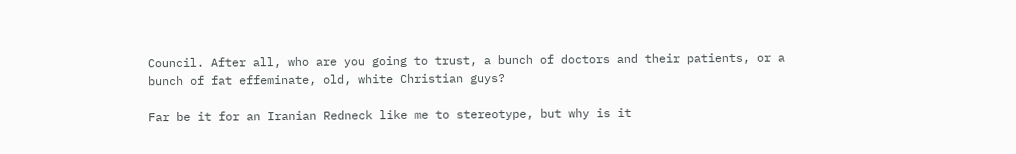Council. After all, who are you going to trust, a bunch of doctors and their patients, or a bunch of fat effeminate, old, white Christian guys?

Far be it for an Iranian Redneck like me to stereotype, but why is it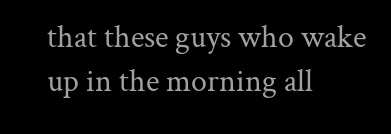that these guys who wake up in the morning all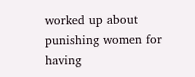worked up about punishing women for having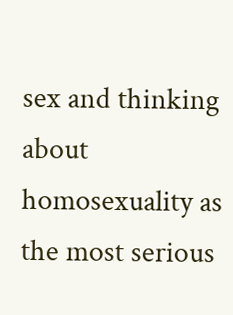sex and thinking about homosexuality as the most serious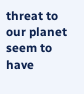threat to our planet seem to have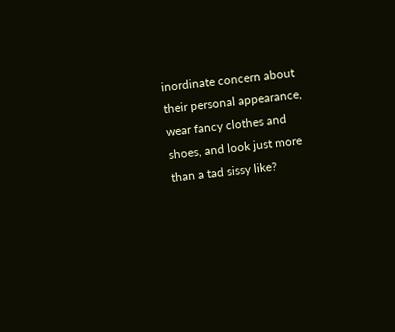inordinate concern about their personal appearance,  wear fancy clothes and shoes, and look just more than a tad sissy like?